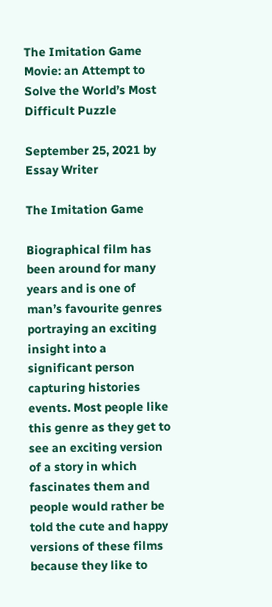The Imitation Game Movie: an Attempt to Solve the World’s Most Difficult Puzzle

September 25, 2021 by Essay Writer

The Imitation Game

Biographical film has been around for many years and is one of man’s favourite genres portraying an exciting insight into a significant person capturing histories events. Most people like this genre as they get to see an exciting version of a story in which fascinates them and people would rather be told the cute and happy versions of these films because they like to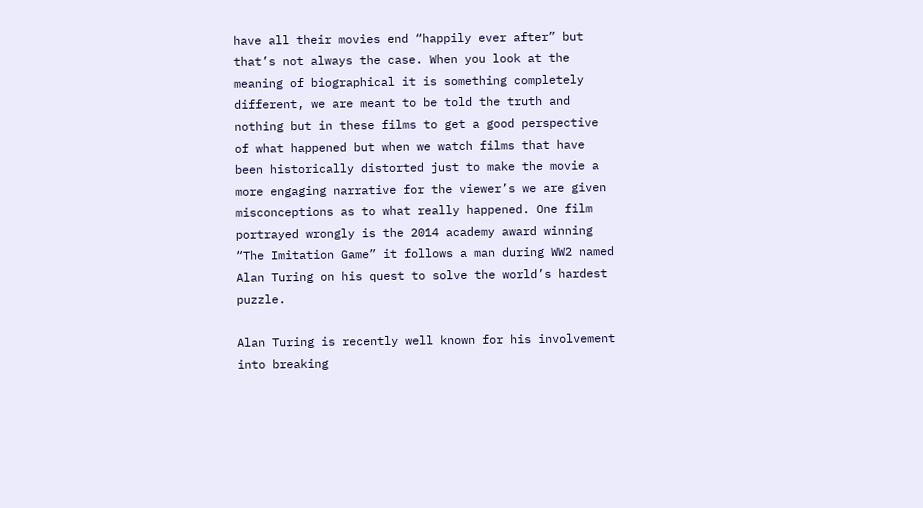have all their movies end “happily ever after” but that’s not always the case. When you look at the meaning of biographical it is something completely different, we are meant to be told the truth and nothing but in these films to get a good perspective of what happened but when we watch films that have been historically distorted just to make the movie a more engaging narrative for the viewer’s we are given misconceptions as to what really happened. One film portrayed wrongly is the 2014 academy award winning “The Imitation Game” it follows a man during WW2 named Alan Turing on his quest to solve the world’s hardest puzzle.

Alan Turing is recently well known for his involvement into breaking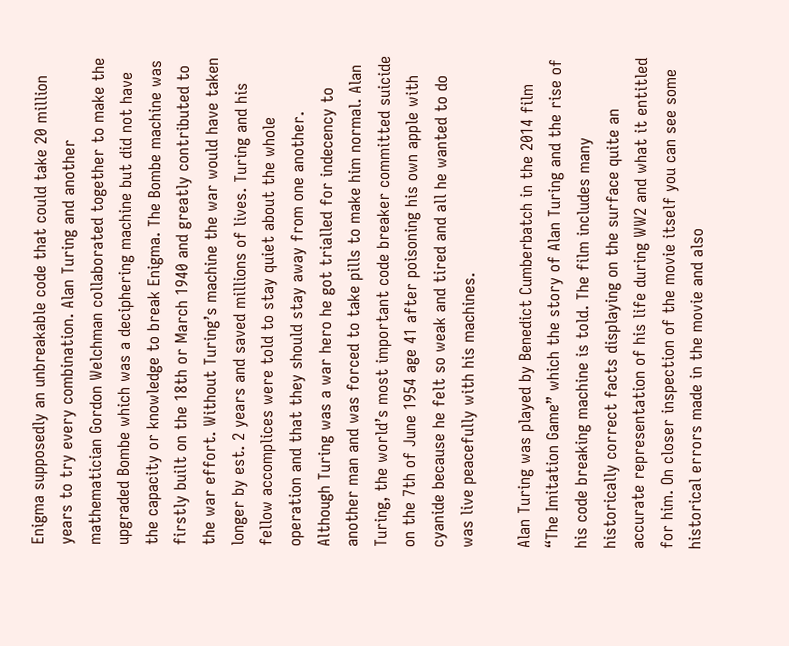Enigma supposedly an unbreakable code that could take 20 million years to try every combination. Alan Turing and another mathematician Gordon Welchman collaborated together to make the upgraded Bombe which was a deciphering machine but did not have the capacity or knowledge to break Enigma. The Bombe machine was firstly built on the 18th or March 1940 and greatly contributed to the war effort. Without Turing’s machine the war would have taken longer by est. 2 years and saved millions of lives. Turing and his fellow accomplices were told to stay quiet about the whole operation and that they should stay away from one another. Although Turing was a war hero he got trialled for indecency to another man and was forced to take pills to make him normal. Alan Turing, the world’s most important code breaker committed suicide on the 7th of June 1954 age 41 after poisoning his own apple with cyanide because he felt so weak and tired and all he wanted to do was live peacefully with his machines.

Alan Turing was played by Benedict Cumberbatch in the 2014 film “The Imitation Game” which the story of Alan Turing and the rise of his code breaking machine is told. The film includes many historically correct facts displaying on the surface quite an accurate representation of his life during WW2 and what it entitled for him. On closer inspection of the movie itself you can see some historical errors made in the movie and also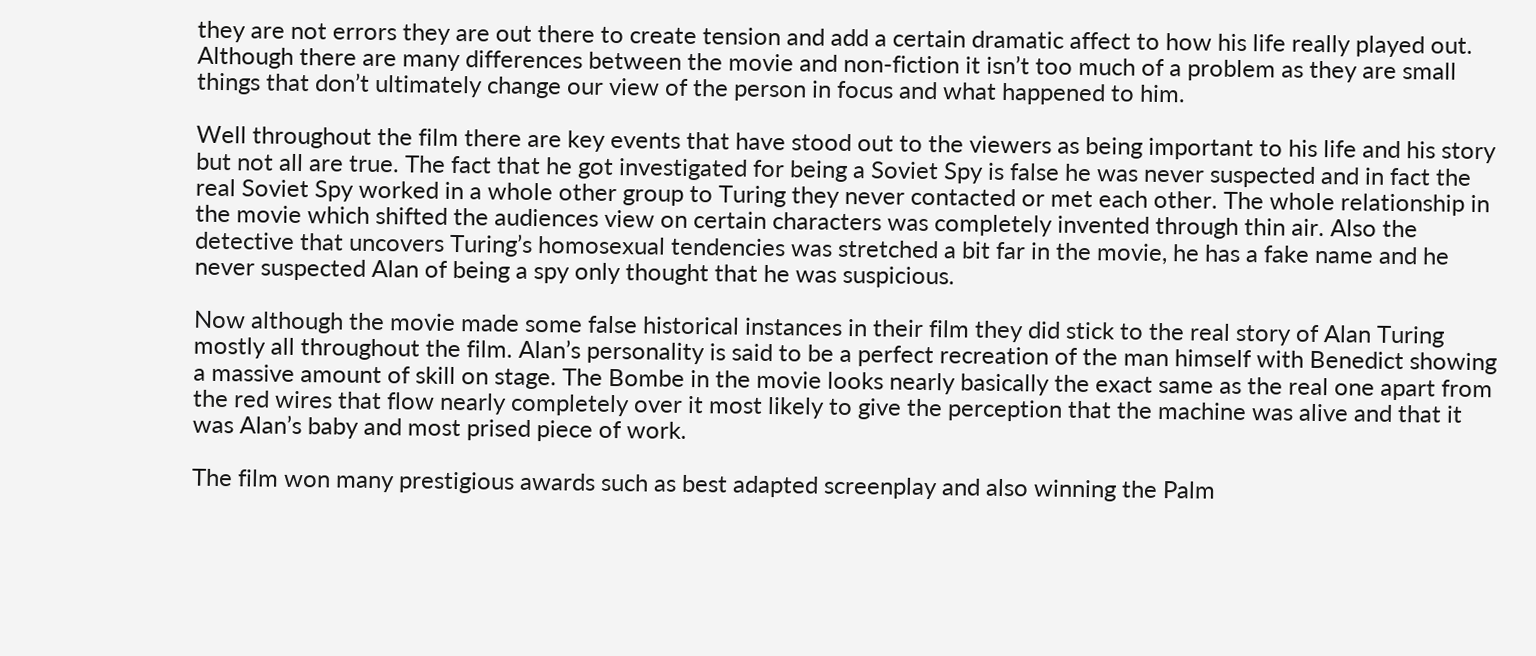they are not errors they are out there to create tension and add a certain dramatic affect to how his life really played out. Although there are many differences between the movie and non-fiction it isn’t too much of a problem as they are small things that don’t ultimately change our view of the person in focus and what happened to him.

Well throughout the film there are key events that have stood out to the viewers as being important to his life and his story but not all are true. The fact that he got investigated for being a Soviet Spy is false he was never suspected and in fact the real Soviet Spy worked in a whole other group to Turing they never contacted or met each other. The whole relationship in the movie which shifted the audiences view on certain characters was completely invented through thin air. Also the detective that uncovers Turing’s homosexual tendencies was stretched a bit far in the movie, he has a fake name and he never suspected Alan of being a spy only thought that he was suspicious.

Now although the movie made some false historical instances in their film they did stick to the real story of Alan Turing mostly all throughout the film. Alan’s personality is said to be a perfect recreation of the man himself with Benedict showing a massive amount of skill on stage. The Bombe in the movie looks nearly basically the exact same as the real one apart from the red wires that flow nearly completely over it most likely to give the perception that the machine was alive and that it was Alan’s baby and most prised piece of work.

The film won many prestigious awards such as best adapted screenplay and also winning the Palm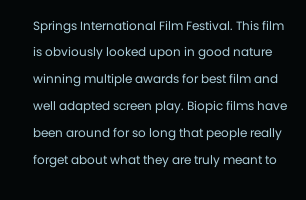Springs International Film Festival. This film is obviously looked upon in good nature winning multiple awards for best film and well adapted screen play. Biopic films have been around for so long that people really forget about what they are truly meant to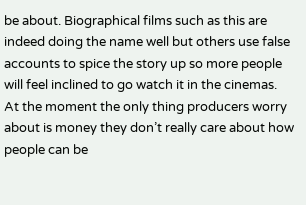be about. Biographical films such as this are indeed doing the name well but others use false accounts to spice the story up so more people will feel inclined to go watch it in the cinemas. At the moment the only thing producers worry about is money they don’t really care about how people can be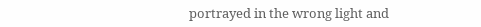portrayed in the wrong light and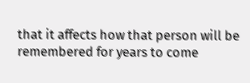that it affects how that person will be remembered for years to come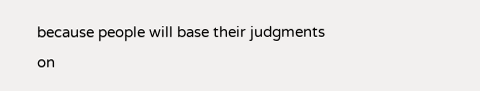because people will base their judgments on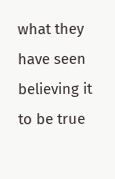what they have seen believing it to be true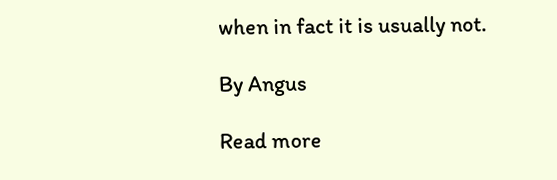when in fact it is usually not.

By Angus

Read more